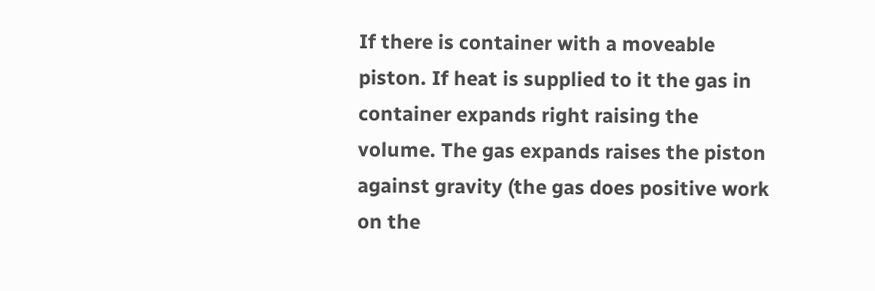If there is container with a moveable piston. If heat is supplied to it the gas in container expands right raising the volume. The gas expands raises the piston against gravity (the gas does positive work on the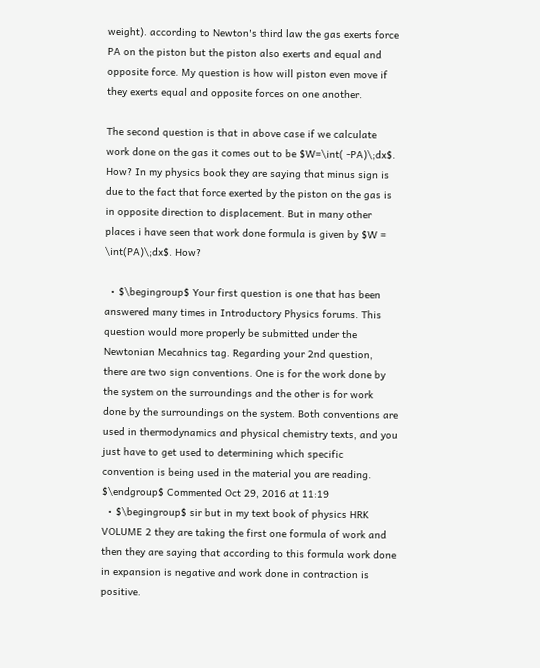weight). according to Newton's third law the gas exerts force PA on the piston but the piston also exerts and equal and opposite force. My question is how will piston even move if they exerts equal and opposite forces on one another.

The second question is that in above case if we calculate work done on the gas it comes out to be $W=\int( -PA)\;dx$. How? In my physics book they are saying that minus sign is due to the fact that force exerted by the piston on the gas is in opposite direction to displacement. But in many other places i have seen that work done formula is given by $W = \int(PA)\;dx$. How?

  • $\begingroup$ Your first question is one that has been answered many times in Introductory Physics forums. This question would more properly be submitted under the Newtonian Mecahnics tag. Regarding your 2nd question, there are two sign conventions. One is for the work done by the system on the surroundings and the other is for work done by the surroundings on the system. Both conventions are used in thermodynamics and physical chemistry texts, and you just have to get used to determining which specific convention is being used in the material you are reading. $\endgroup$ Commented Oct 29, 2016 at 11:19
  • $\begingroup$ sir but in my text book of physics HRK VOLUME 2 they are taking the first one formula of work and then they are saying that according to this formula work done in expansion is negative and work done in contraction is positive.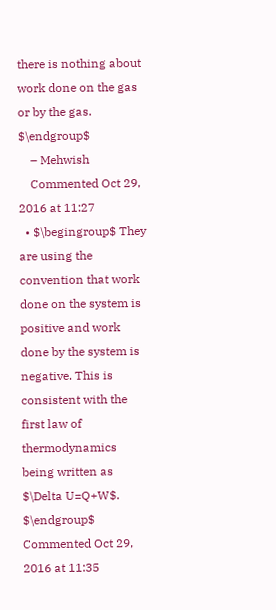there is nothing about work done on the gas or by the gas. $\endgroup$
    – Mehwish
    Commented Oct 29, 2016 at 11:27
  • $\begingroup$ They are using the convention that work done on the system is positive and work done by the system is negative. This is consistent with the first law of thermodynamics being written as $\Delta U=Q+W$. $\endgroup$ Commented Oct 29, 2016 at 11:35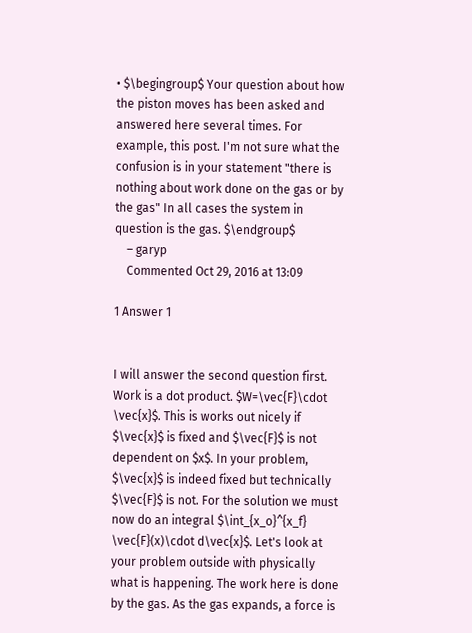• $\begingroup$ Your question about how the piston moves has been asked and answered here several times. For example, this post. I'm not sure what the confusion is in your statement "there is nothing about work done on the gas or by the gas" In all cases the system in question is the gas. $\endgroup$
    – garyp
    Commented Oct 29, 2016 at 13:09

1 Answer 1


I will answer the second question first. Work is a dot product. $W=\vec{F}\cdot \vec{x}$. This is works out nicely if $\vec{x}$ is fixed and $\vec{F}$ is not dependent on $x$. In your problem, $\vec{x}$ is indeed fixed but technically $\vec{F}$ is not. For the solution we must now do an integral $\int_{x_o}^{x_f} \vec{F}(x)\cdot d\vec{x}$. Let's look at your problem outside with physically what is happening. The work here is done by the gas. As the gas expands, a force is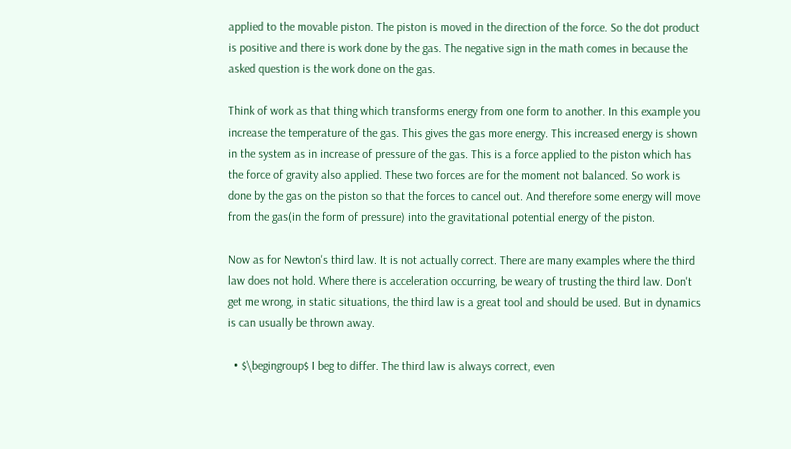applied to the movable piston. The piston is moved in the direction of the force. So the dot product is positive and there is work done by the gas. The negative sign in the math comes in because the asked question is the work done on the gas.

Think of work as that thing which transforms energy from one form to another. In this example you increase the temperature of the gas. This gives the gas more energy. This increased energy is shown in the system as in increase of pressure of the gas. This is a force applied to the piston which has the force of gravity also applied. These two forces are for the moment not balanced. So work is done by the gas on the piston so that the forces to cancel out. And therefore some energy will move from the gas(in the form of pressure) into the gravitational potential energy of the piston.

Now as for Newton's third law. It is not actually correct. There are many examples where the third law does not hold. Where there is acceleration occurring, be weary of trusting the third law. Don't get me wrong, in static situations, the third law is a great tool and should be used. But in dynamics is can usually be thrown away.

  • $\begingroup$ I beg to differ. The third law is always correct, even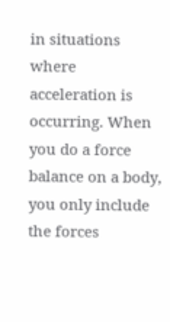in situations where acceleration is occurring. When you do a force balance on a body, you only include the forces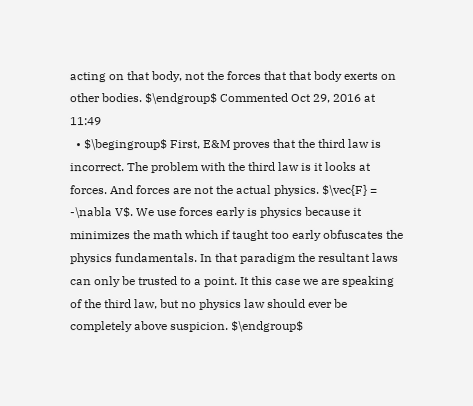acting on that body, not the forces that that body exerts on other bodies. $\endgroup$ Commented Oct 29, 2016 at 11:49
  • $\begingroup$ First, E&M proves that the third law is incorrect. The problem with the third law is it looks at forces. And forces are not the actual physics. $\vec{F} = -\nabla V$. We use forces early is physics because it minimizes the math which if taught too early obfuscates the physics fundamentals. In that paradigm the resultant laws can only be trusted to a point. It this case we are speaking of the third law, but no physics law should ever be completely above suspicion. $\endgroup$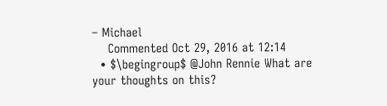– Michael
    Commented Oct 29, 2016 at 12:14
  • $\begingroup$ @John Rennie What are your thoughts on this?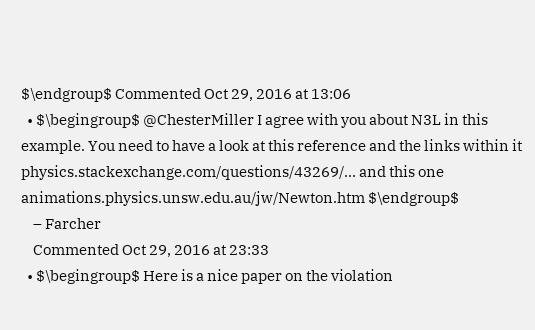$\endgroup$ Commented Oct 29, 2016 at 13:06
  • $\begingroup$ @ChesterMiller I agree with you about N3L in this example. You need to have a look at this reference and the links within it physics.stackexchange.com/questions/43269/… and this one animations.physics.unsw.edu.au/jw/Newton.htm $\endgroup$
    – Farcher
    Commented Oct 29, 2016 at 23:33
  • $\begingroup$ Here is a nice paper on the violation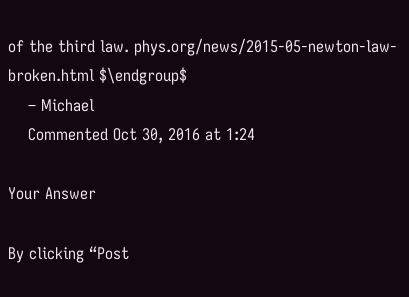of the third law. phys.org/news/2015-05-newton-law-broken.html $\endgroup$
    – Michael
    Commented Oct 30, 2016 at 1:24

Your Answer

By clicking “Post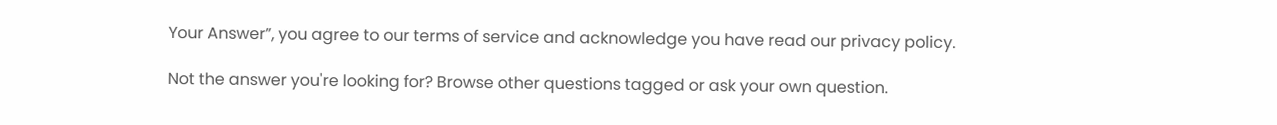Your Answer”, you agree to our terms of service and acknowledge you have read our privacy policy.

Not the answer you're looking for? Browse other questions tagged or ask your own question.